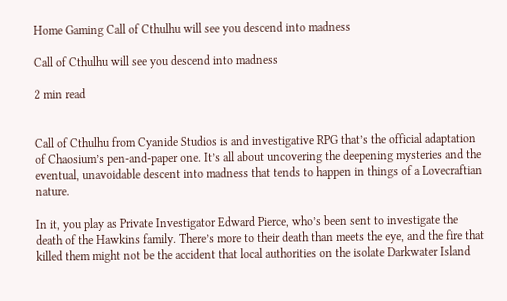Home Gaming Call of Cthulhu will see you descend into madness

Call of Cthulhu will see you descend into madness

2 min read


Call of Cthulhu from Cyanide Studios is and investigative RPG that’s the official adaptation of Chaosium’s pen-and-paper one. It’s all about uncovering the deepening mysteries and the eventual, unavoidable descent into madness that tends to happen in things of a Lovecraftian nature.

In it, you play as Private Investigator Edward Pierce, who’s been sent to investigate the death of the Hawkins family. There’s more to their death than meets the eye, and the fire that killed them might not be the accident that local authorities on the isolate Darkwater Island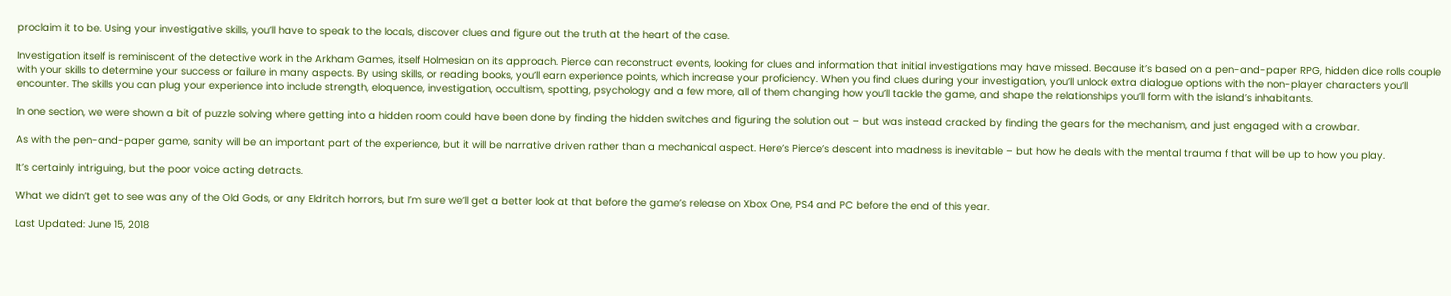proclaim it to be. Using your investigative skills, you’ll have to speak to the locals, discover clues and figure out the truth at the heart of the case.

Investigation itself is reminiscent of the detective work in the Arkham Games, itself Holmesian on its approach. Pierce can reconstruct events, looking for clues and information that initial investigations may have missed. Because it’s based on a pen-and-paper RPG, hidden dice rolls couple with your skills to determine your success or failure in many aspects. By using skills, or reading books, you’ll earn experience points, which increase your proficiency. When you find clues during your investigation, you’ll unlock extra dialogue options with the non-player characters you’ll encounter. The skills you can plug your experience into include strength, eloquence, investigation, occultism, spotting, psychology and a few more, all of them changing how you’ll tackle the game, and shape the relationships you’ll form with the island’s inhabitants.

In one section, we were shown a bit of puzzle solving where getting into a hidden room could have been done by finding the hidden switches and figuring the solution out – but was instead cracked by finding the gears for the mechanism, and just engaged with a crowbar.

As with the pen-and-paper game, sanity will be an important part of the experience, but it will be narrative driven rather than a mechanical aspect. Here’s Pierce’s descent into madness is inevitable – but how he deals with the mental trauma f that will be up to how you play.

It’s certainly intriguing, but the poor voice acting detracts.

What we didn’t get to see was any of the Old Gods, or any Eldritch horrors, but I’m sure we’ll get a better look at that before the game’s release on Xbox One, PS4 and PC before the end of this year.

Last Updated: June 15, 2018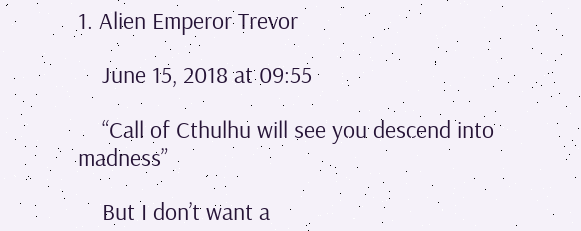1. Alien Emperor Trevor

    June 15, 2018 at 09:55

    “Call of Cthulhu will see you descend into madness”

    But I don’t want a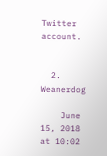Twitter account.


  2. Weanerdog

    June 15, 2018 at 10:02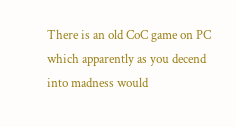There is an old CoC game on PC which apparently as you decend into madness would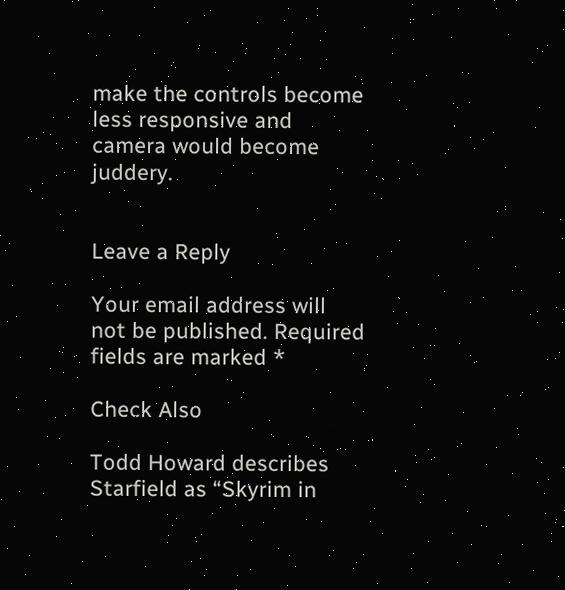make the controls become less responsive and camera would become juddery.


Leave a Reply

Your email address will not be published. Required fields are marked *

Check Also

Todd Howard describes Starfield as “Skyrim in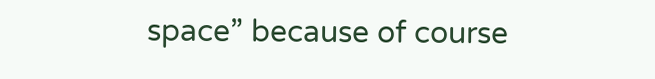space” because of course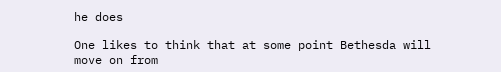he does

One likes to think that at some point Bethesda will move on from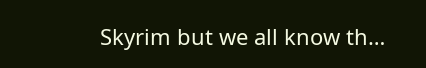Skyrim but we all know th…